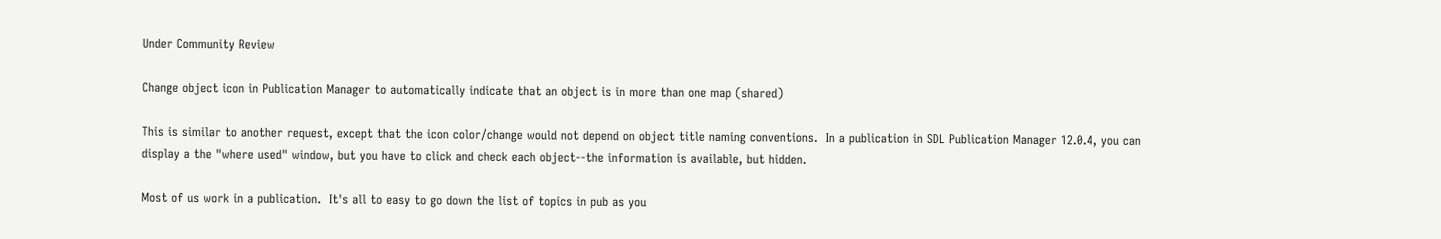Under Community Review

Change object icon in Publication Manager to automatically indicate that an object is in more than one map (shared)

This is similar to another request, except that the icon color/change would not depend on object title naming conventions.  In a publication in SDL Publication Manager 12.0.4, you can display a the "where used" window, but you have to click and check each object--the information is available, but hidden.

Most of us work in a publication.  It's all to easy to go down the list of topics in pub as you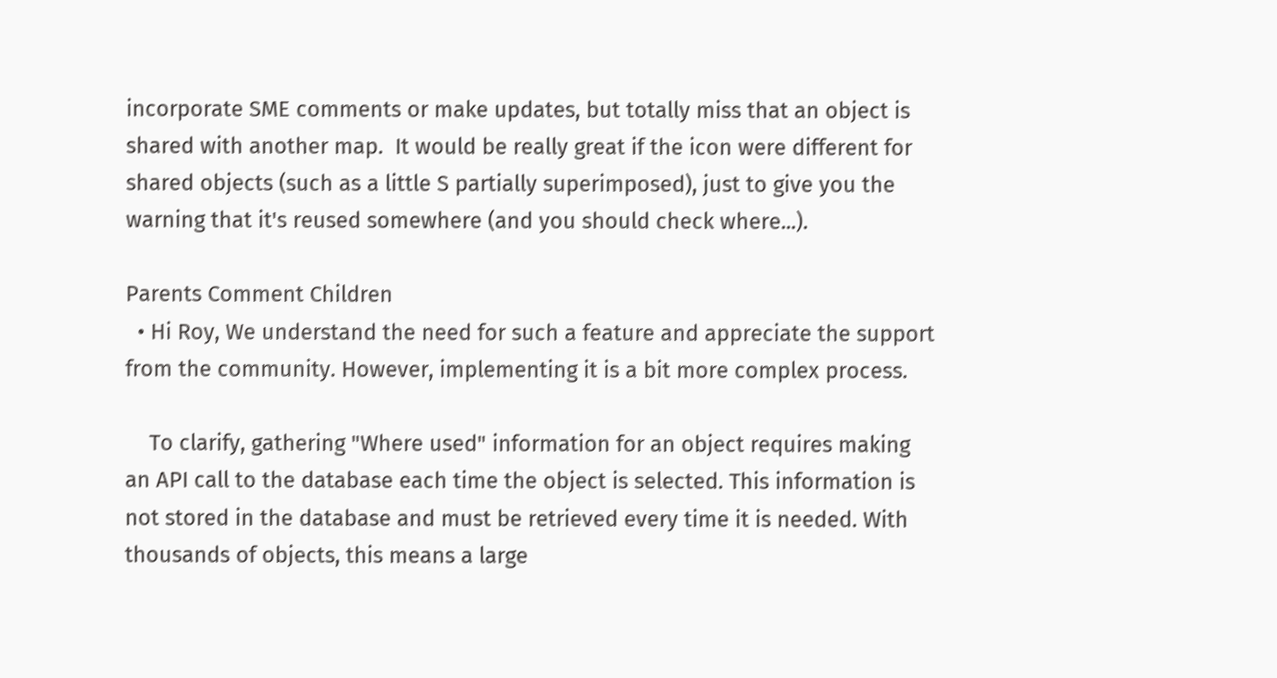incorporate SME comments or make updates, but totally miss that an object is shared with another map.  It would be really great if the icon were different for shared objects (such as a little S partially superimposed), just to give you the warning that it's reused somewhere (and you should check where...).

Parents Comment Children
  • Hi Roy, We understand the need for such a feature and appreciate the support from the community. However, implementing it is a bit more complex process.

    To clarify, gathering "Where used" information for an object requires making an API call to the database each time the object is selected. This information is not stored in the database and must be retrieved every time it is needed. With thousands of objects, this means a large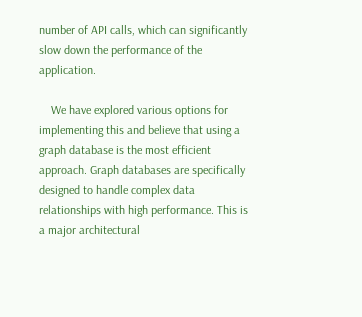number of API calls, which can significantly slow down the performance of the application.

    We have explored various options for implementing this and believe that using a graph database is the most efficient approach. Graph databases are specifically designed to handle complex data relationships with high performance. This is a major architectural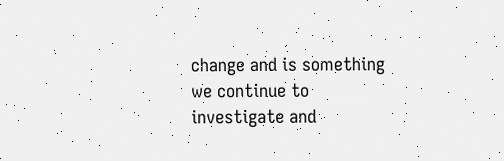change and is something we continue to investigate and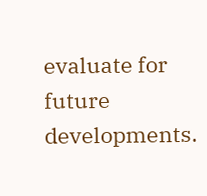evaluate for future developments.